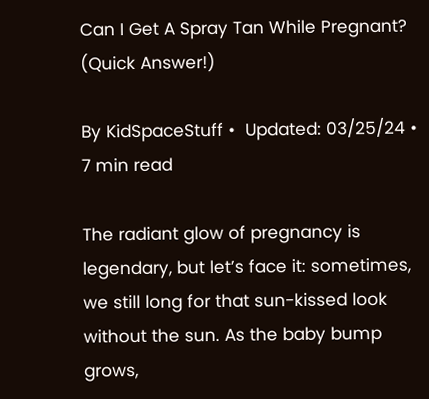Can I Get A Spray Tan While Pregnant? (Quick Answer!)

By KidSpaceStuff •  Updated: 03/25/24 •  7 min read

The radiant glow of pregnancy is legendary, but let’s face it: sometimes, we still long for that sun-kissed look without the sun. As the baby bump grows,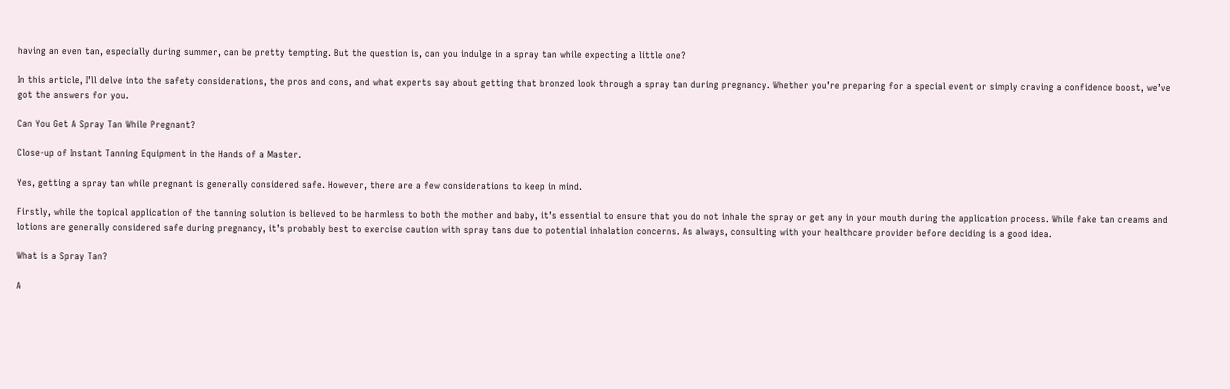having an even tan, especially during summer, can be pretty tempting. But the question is, can you indulge in a spray tan while expecting a little one?

In this article, I’ll delve into the safety considerations, the pros and cons, and what experts say about getting that bronzed look through a spray tan during pregnancy. Whether you’re preparing for a special event or simply craving a confidence boost, we’ve got the answers for you.

Can You Get A Spray Tan While Pregnant?

Close-up of Instant Tanning Equipment in the Hands of a Master.

Yes, getting a spray tan while pregnant is generally considered safe. However, there are a few considerations to keep in mind.

Firstly, while the topical application of the tanning solution is believed to be harmless to both the mother and baby, it’s essential to ensure that you do not inhale the spray or get any in your mouth during the application process. While fake tan creams and lotions are generally considered safe during pregnancy, it’s probably best to exercise caution with spray tans due to potential inhalation concerns. As always, consulting with your healthcare provider before deciding is a good idea.

What is a Spray Tan?

A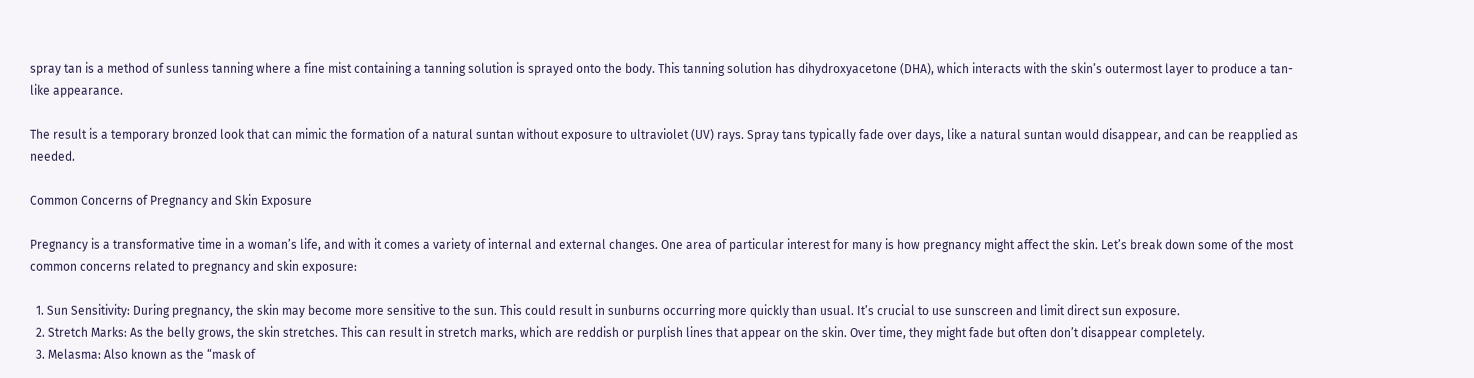spray tan is a method of sunless tanning where a fine mist containing a tanning solution is sprayed onto the body. This tanning solution has dihydroxyacetone (DHA), which interacts with the skin’s outermost layer to produce a tan-like appearance.

The result is a temporary bronzed look that can mimic the formation of a natural suntan without exposure to ultraviolet (UV) rays. Spray tans typically fade over days, like a natural suntan would disappear, and can be reapplied as needed.

Common Concerns of Pregnancy and Skin Exposure

Pregnancy is a transformative time in a woman’s life, and with it comes a variety of internal and external changes. One area of particular interest for many is how pregnancy might affect the skin. Let’s break down some of the most common concerns related to pregnancy and skin exposure:

  1. Sun Sensitivity: During pregnancy, the skin may become more sensitive to the sun. This could result in sunburns occurring more quickly than usual. It’s crucial to use sunscreen and limit direct sun exposure.
  2. Stretch Marks: As the belly grows, the skin stretches. This can result in stretch marks, which are reddish or purplish lines that appear on the skin. Over time, they might fade but often don’t disappear completely.
  3. Melasma: Also known as the “mask of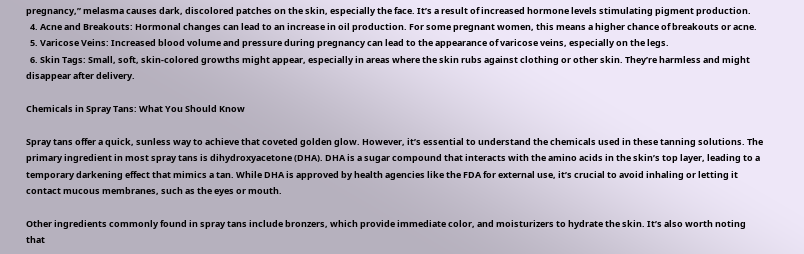pregnancy,” melasma causes dark, discolored patches on the skin, especially the face. It’s a result of increased hormone levels stimulating pigment production.
  4. Acne and Breakouts: Hormonal changes can lead to an increase in oil production. For some pregnant women, this means a higher chance of breakouts or acne.
  5. Varicose Veins: Increased blood volume and pressure during pregnancy can lead to the appearance of varicose veins, especially on the legs.
  6. Skin Tags: Small, soft, skin-colored growths might appear, especially in areas where the skin rubs against clothing or other skin. They’re harmless and might disappear after delivery.

Chemicals in Spray Tans: What You Should Know

Spray tans offer a quick, sunless way to achieve that coveted golden glow. However, it’s essential to understand the chemicals used in these tanning solutions. The primary ingredient in most spray tans is dihydroxyacetone (DHA). DHA is a sugar compound that interacts with the amino acids in the skin’s top layer, leading to a temporary darkening effect that mimics a tan. While DHA is approved by health agencies like the FDA for external use, it’s crucial to avoid inhaling or letting it contact mucous membranes, such as the eyes or mouth.

Other ingredients commonly found in spray tans include bronzers, which provide immediate color, and moisturizers to hydrate the skin. It’s also worth noting that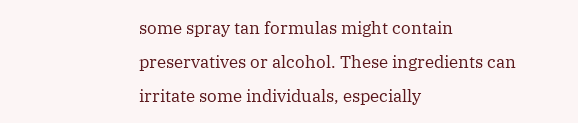some spray tan formulas might contain preservatives or alcohol. These ingredients can irritate some individuals, especially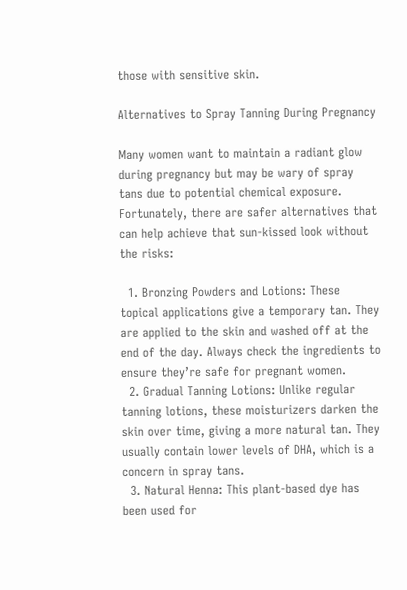those with sensitive skin.

Alternatives to Spray Tanning During Pregnancy

Many women want to maintain a radiant glow during pregnancy but may be wary of spray tans due to potential chemical exposure. Fortunately, there are safer alternatives that can help achieve that sun-kissed look without the risks:

  1. Bronzing Powders and Lotions: These topical applications give a temporary tan. They are applied to the skin and washed off at the end of the day. Always check the ingredients to ensure they’re safe for pregnant women.
  2. Gradual Tanning Lotions: Unlike regular tanning lotions, these moisturizers darken the skin over time, giving a more natural tan. They usually contain lower levels of DHA, which is a concern in spray tans.
  3. Natural Henna: This plant-based dye has been used for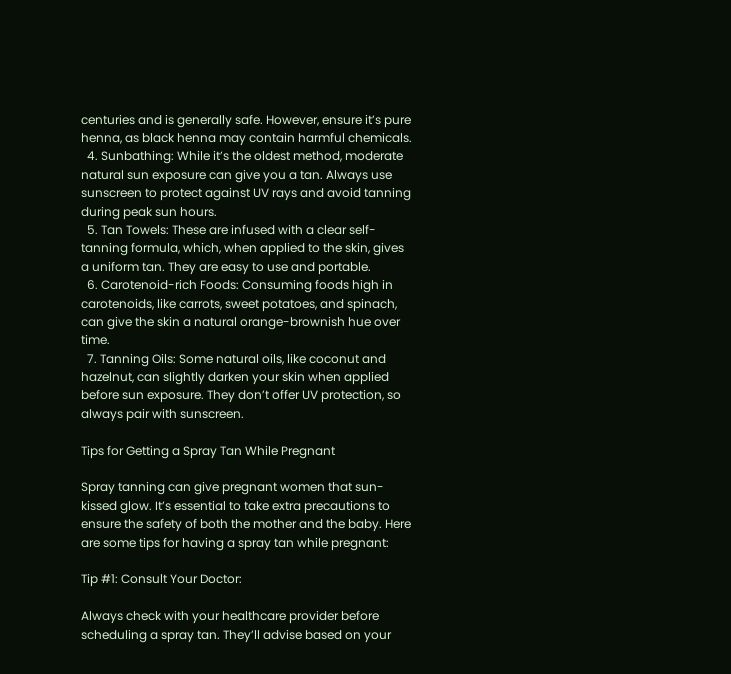centuries and is generally safe. However, ensure it’s pure henna, as black henna may contain harmful chemicals.
  4. Sunbathing: While it’s the oldest method, moderate natural sun exposure can give you a tan. Always use sunscreen to protect against UV rays and avoid tanning during peak sun hours.
  5. Tan Towels: These are infused with a clear self-tanning formula, which, when applied to the skin, gives a uniform tan. They are easy to use and portable.
  6. Carotenoid-rich Foods: Consuming foods high in carotenoids, like carrots, sweet potatoes, and spinach, can give the skin a natural orange-brownish hue over time.
  7. Tanning Oils: Some natural oils, like coconut and hazelnut, can slightly darken your skin when applied before sun exposure. They don’t offer UV protection, so always pair with sunscreen.

Tips for Getting a Spray Tan While Pregnant

Spray tanning can give pregnant women that sun-kissed glow. It’s essential to take extra precautions to ensure the safety of both the mother and the baby. Here are some tips for having a spray tan while pregnant:

Tip #1: Consult Your Doctor:

Always check with your healthcare provider before scheduling a spray tan. They’ll advise based on your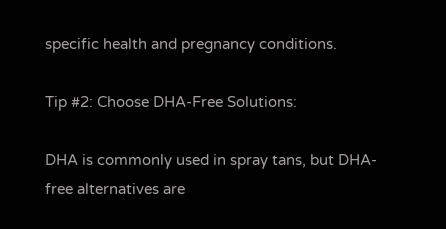specific health and pregnancy conditions.

Tip #2: Choose DHA-Free Solutions:

DHA is commonly used in spray tans, but DHA-free alternatives are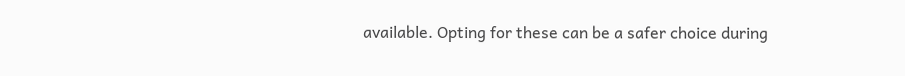available. Opting for these can be a safer choice during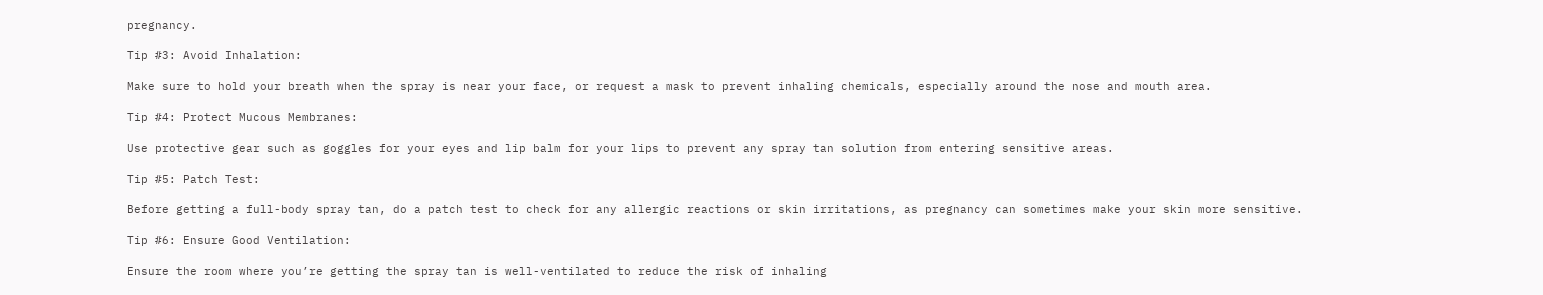pregnancy.

Tip #3: Avoid Inhalation:

Make sure to hold your breath when the spray is near your face, or request a mask to prevent inhaling chemicals, especially around the nose and mouth area.

Tip #4: Protect Mucous Membranes:

Use protective gear such as goggles for your eyes and lip balm for your lips to prevent any spray tan solution from entering sensitive areas.

Tip #5: Patch Test:

Before getting a full-body spray tan, do a patch test to check for any allergic reactions or skin irritations, as pregnancy can sometimes make your skin more sensitive.

Tip #6: Ensure Good Ventilation:

Ensure the room where you’re getting the spray tan is well-ventilated to reduce the risk of inhaling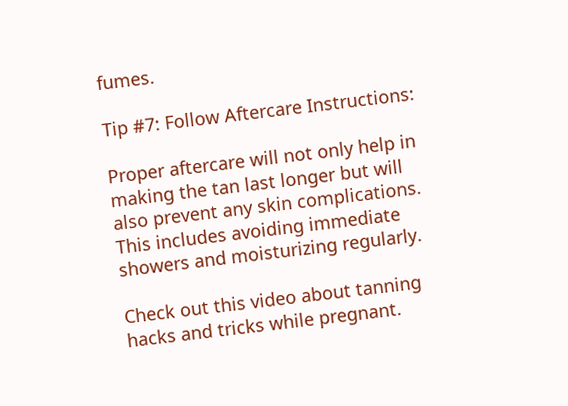fumes.

Tip #7: Follow Aftercare Instructions:

Proper aftercare will not only help in making the tan last longer but will also prevent any skin complications. This includes avoiding immediate showers and moisturizing regularly.

Check out this video about tanning hacks and tricks while pregnant.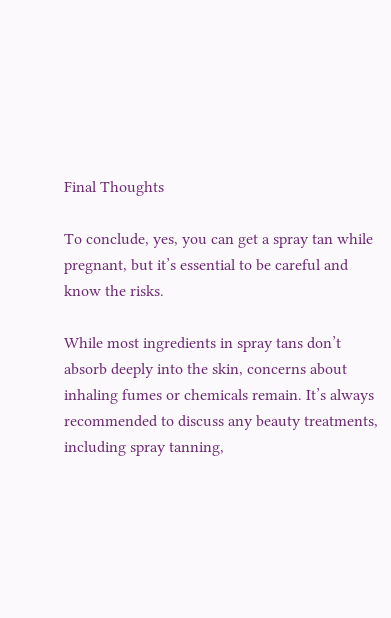Final Thoughts

To conclude, yes, you can get a spray tan while pregnant, but it’s essential to be careful and know the risks.

While most ingredients in spray tans don’t absorb deeply into the skin, concerns about inhaling fumes or chemicals remain. It’s always recommended to discuss any beauty treatments, including spray tanning,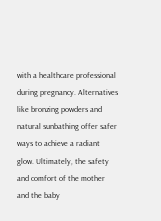with a healthcare professional during pregnancy. Alternatives like bronzing powders and natural sunbathing offer safer ways to achieve a radiant glow. Ultimately, the safety and comfort of the mother and the baby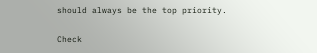should always be the top priority.

Check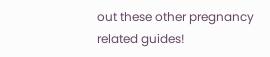out these other pregnancy related guides!